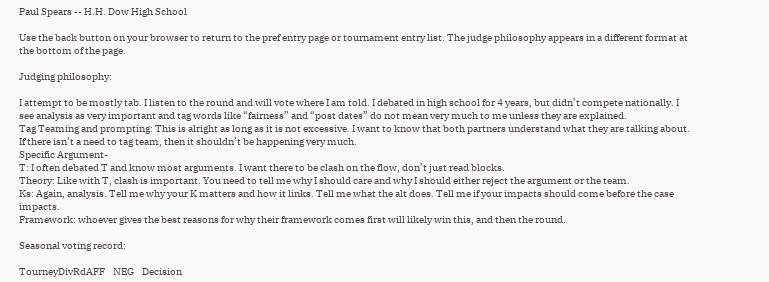Paul Spears -- H.H. Dow High School

Use the back button on your browser to return to the pref entry page or tournament entry list. The judge philosophy appears in a different format at the bottom of the page.

Judging philosophy:

I attempt to be mostly tab. I listen to the round and will vote where I am told. I debated in high school for 4 years, but didn’t compete nationally. I see analysis as very important and tag words like “fairness” and “post dates” do not mean very much to me unless they are explained.
Tag Teaming and prompting: This is alright as long as it is not excessive. I want to know that both partners understand what they are talking about. If there isn’t a need to tag team, then it shouldn’t be happening very much.
Specific Argument-
T: I often debated T and know most arguments. I want there to be clash on the flow, don’t just read blocks.
Theory: Like with T, clash is important. You need to tell me why I should care and why I should either reject the argument or the team.
Ks: Again, analysis. Tell me why your K matters and how it links. Tell me what the alt does. Tell me if your impacts should come before the case impacts.
Framework: whoever gives the best reasons for why their framework comes first will likely win this, and then the round.

Seasonal voting record:

TourneyDivRdAFF    NEG    Decision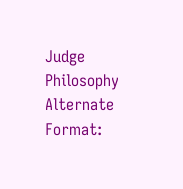Judge Philosophy Alternate Format: